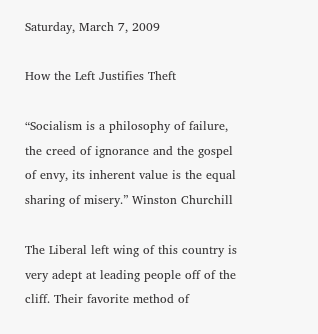Saturday, March 7, 2009

How the Left Justifies Theft

“Socialism is a philosophy of failure, the creed of ignorance and the gospel of envy, its inherent value is the equal sharing of misery.” Winston Churchill

The Liberal left wing of this country is very adept at leading people off of the cliff. Their favorite method of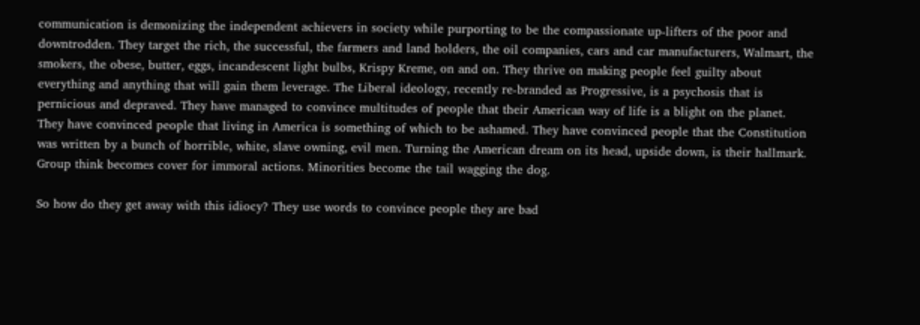communication is demonizing the independent achievers in society while purporting to be the compassionate up-lifters of the poor and downtrodden. They target the rich, the successful, the farmers and land holders, the oil companies, cars and car manufacturers, Walmart, the smokers, the obese, butter, eggs, incandescent light bulbs, Krispy Kreme, on and on. They thrive on making people feel guilty about everything and anything that will gain them leverage. The Liberal ideology, recently re-branded as Progressive, is a psychosis that is pernicious and depraved. They have managed to convince multitudes of people that their American way of life is a blight on the planet. They have convinced people that living in America is something of which to be ashamed. They have convinced people that the Constitution was written by a bunch of horrible, white, slave owning, evil men. Turning the American dream on its head, upside down, is their hallmark. Group think becomes cover for immoral actions. Minorities become the tail wagging the dog.

So how do they get away with this idiocy? They use words to convince people they are bad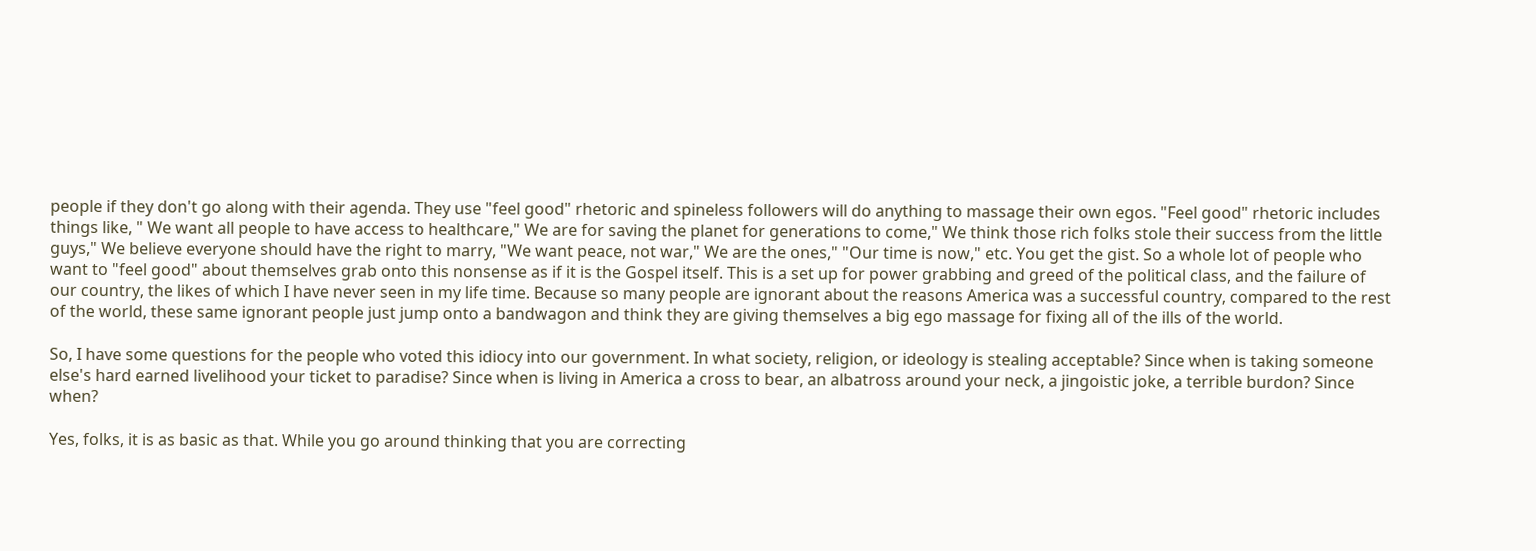people if they don't go along with their agenda. They use "feel good" rhetoric and spineless followers will do anything to massage their own egos. "Feel good" rhetoric includes things like, " We want all people to have access to healthcare," We are for saving the planet for generations to come," We think those rich folks stole their success from the little guys," We believe everyone should have the right to marry, "We want peace, not war," We are the ones," "Our time is now," etc. You get the gist. So a whole lot of people who want to "feel good" about themselves grab onto this nonsense as if it is the Gospel itself. This is a set up for power grabbing and greed of the political class, and the failure of our country, the likes of which I have never seen in my life time. Because so many people are ignorant about the reasons America was a successful country, compared to the rest of the world, these same ignorant people just jump onto a bandwagon and think they are giving themselves a big ego massage for fixing all of the ills of the world.

So, I have some questions for the people who voted this idiocy into our government. In what society, religion, or ideology is stealing acceptable? Since when is taking someone else's hard earned livelihood your ticket to paradise? Since when is living in America a cross to bear, an albatross around your neck, a jingoistic joke, a terrible burdon? Since when?

Yes, folks, it is as basic as that. While you go around thinking that you are correcting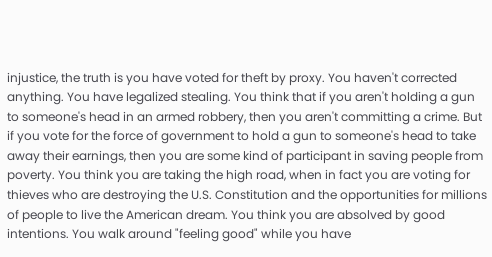injustice, the truth is you have voted for theft by proxy. You haven't corrected anything. You have legalized stealing. You think that if you aren't holding a gun to someone's head in an armed robbery, then you aren't committing a crime. But if you vote for the force of government to hold a gun to someone's head to take away their earnings, then you are some kind of participant in saving people from poverty. You think you are taking the high road, when in fact you are voting for thieves who are destroying the U.S. Constitution and the opportunities for millions of people to live the American dream. You think you are absolved by good intentions. You walk around "feeling good" while you have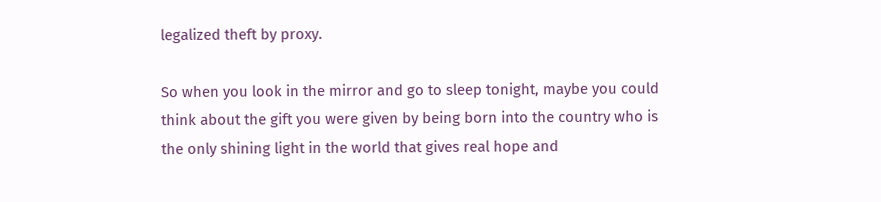legalized theft by proxy.

So when you look in the mirror and go to sleep tonight, maybe you could think about the gift you were given by being born into the country who is the only shining light in the world that gives real hope and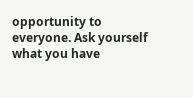opportunity to everyone. Ask yourself what you have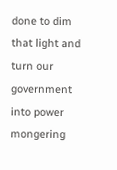done to dim that light and turn our government into power mongering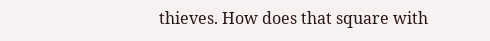thieves. How does that square with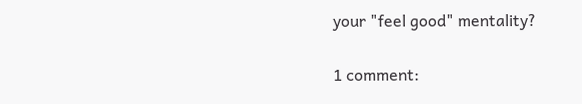your "feel good" mentality?

1 comment: